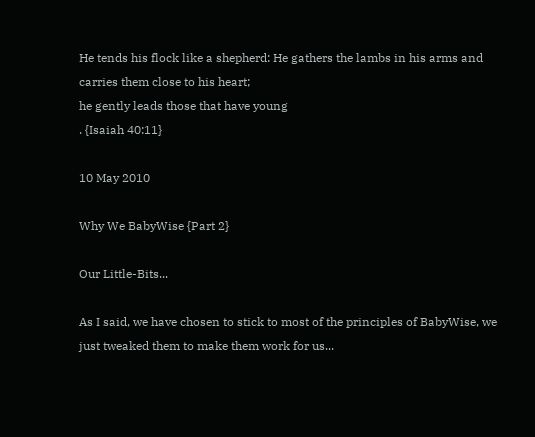He tends his flock like a shepherd: He gathers the lambs in his arms and carries them close to his heart;
he gently leads those that have young
. {Isaiah 40:11}

10 May 2010

Why We BabyWise {Part 2}

Our Little-Bits...

As I said, we have chosen to stick to most of the principles of BabyWise, we just tweaked them to make them work for us...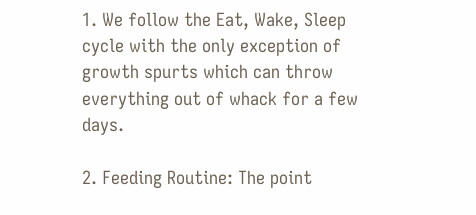1. We follow the Eat, Wake, Sleep cycle with the only exception of growth spurts which can throw everything out of whack for a few days.

2. Feeding Routine: The point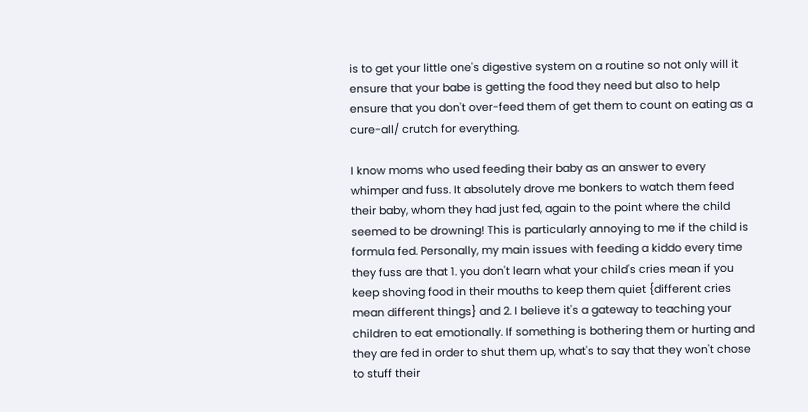is to get your little one's digestive system on a routine so not only will it ensure that your babe is getting the food they need but also to help ensure that you don't over-feed them of get them to count on eating as a cure-all/ crutch for everything.

I know moms who used feeding their baby as an answer to every whimper and fuss. It absolutely drove me bonkers to watch them feed their baby, whom they had just fed, again to the point where the child seemed to be drowning! This is particularly annoying to me if the child is formula fed. Personally, my main issues with feeding a kiddo every time they fuss are that 1. you don't learn what your child's cries mean if you keep shoving food in their mouths to keep them quiet {different cries mean different things} and 2. I believe it's a gateway to teaching your children to eat emotionally. If something is bothering them or hurting and they are fed in order to shut them up, what's to say that they won't chose to stuff their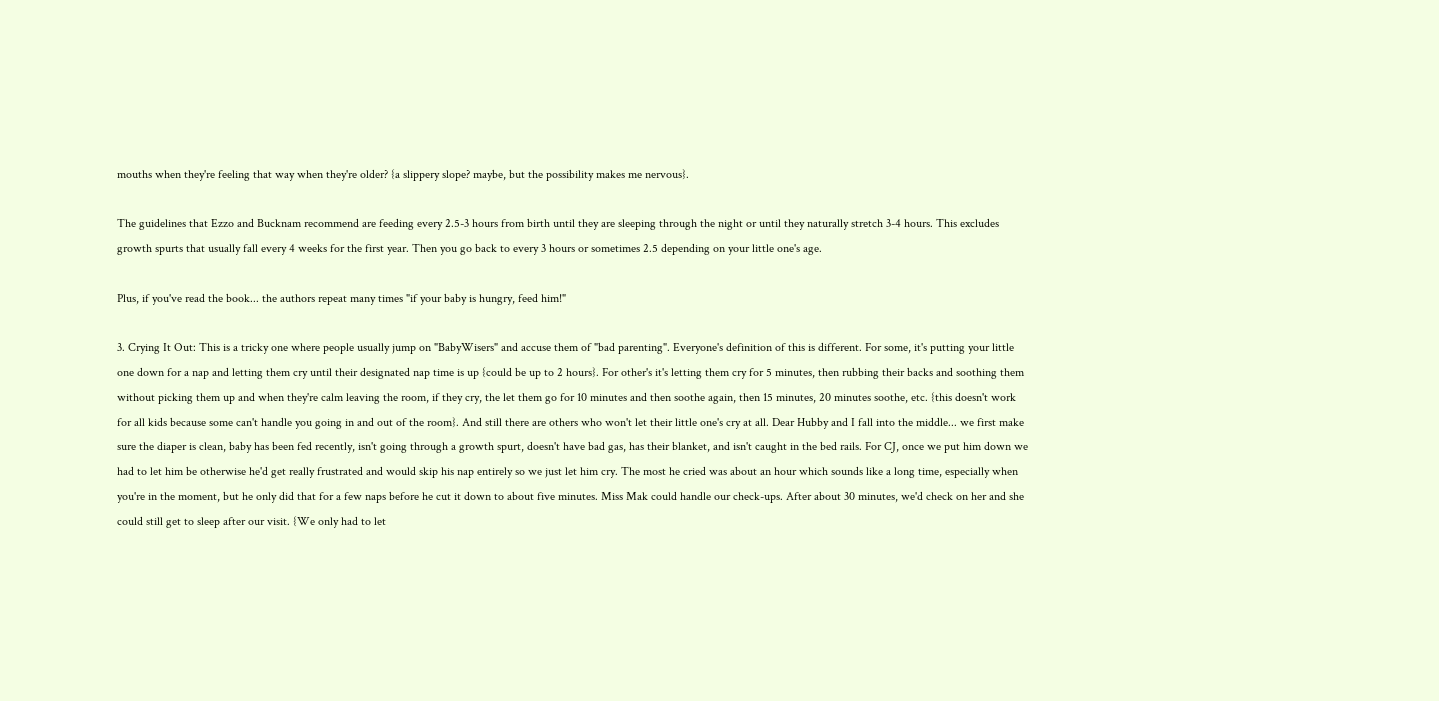mouths when they're feeling that way when they're older? {a slippery slope? maybe, but the possibility makes me nervous}.

The guidelines that Ezzo and Bucknam recommend are feeding every 2.5-3 hours from birth until they are sleeping through the night or until they naturally stretch 3-4 hours. This excludes growth spurts that usually fall every 4 weeks for the first year. Then you go back to every 3 hours or sometimes 2.5 depending on your little one's age.

Plus, if you've read the book... the authors repeat many times "if your baby is hungry, feed him!"

3. Crying It Out: This is a tricky one where people usually jump on "BabyWisers" and accuse them of "bad parenting". Everyone's definition of this is different. For some, it's putting your little one down for a nap and letting them cry until their designated nap time is up {could be up to 2 hours}. For other's it's letting them cry for 5 minutes, then rubbing their backs and soothing them without picking them up and when they're calm leaving the room, if they cry, the let them go for 10 minutes and then soothe again, then 15 minutes, 20 minutes soothe, etc. {this doesn't work for all kids because some can't handle you going in and out of the room}. And still there are others who won't let their little one's cry at all. Dear Hubby and I fall into the middle... we first make sure the diaper is clean, baby has been fed recently, isn't going through a growth spurt, doesn't have bad gas, has their blanket, and isn't caught in the bed rails. For CJ, once we put him down we had to let him be otherwise he'd get really frustrated and would skip his nap entirely so we just let him cry. The most he cried was about an hour which sounds like a long time, especially when you're in the moment, but he only did that for a few naps before he cut it down to about five minutes. Miss Mak could handle our check-ups. After about 30 minutes, we'd check on her and she could still get to sleep after our visit. {We only had to let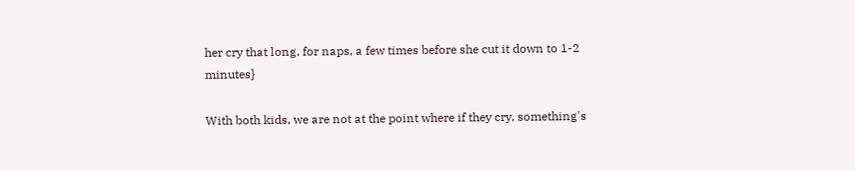her cry that long, for naps, a few times before she cut it down to 1-2 minutes}

With both kids, we are not at the point where if they cry, something's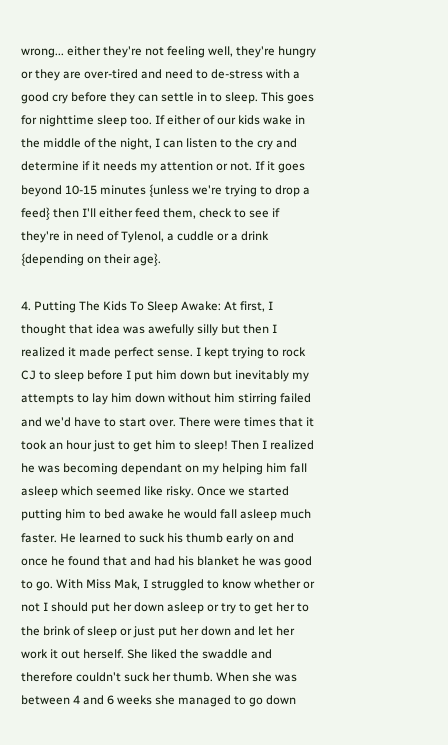wrong... either they're not feeling well, they're hungry or they are over-tired and need to de-stress with a good cry before they can settle in to sleep. This goes for nighttime sleep too. If either of our kids wake in the middle of the night, I can listen to the cry and determine if it needs my attention or not. If it goes beyond 10-15 minutes {unless we're trying to drop a feed} then I'll either feed them, check to see if they're in need of Tylenol, a cuddle or a drink {depending on their age}.

4. Putting The Kids To Sleep Awake: At first, I thought that idea was awefully silly but then I realized it made perfect sense. I kept trying to rock CJ to sleep before I put him down but inevitably my attempts to lay him down without him stirring failed and we'd have to start over. There were times that it took an hour just to get him to sleep! Then I realized he was becoming dependant on my helping him fall asleep which seemed like risky. Once we started putting him to bed awake he would fall asleep much faster. He learned to suck his thumb early on and once he found that and had his blanket he was good to go. With Miss Mak, I struggled to know whether or not I should put her down asleep or try to get her to the brink of sleep or just put her down and let her work it out herself. She liked the swaddle and therefore couldn't suck her thumb. When she was between 4 and 6 weeks she managed to go down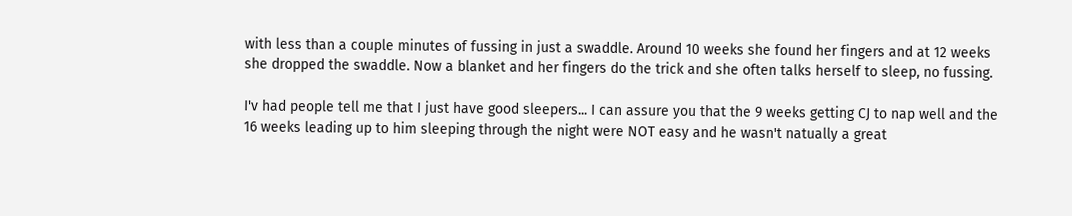with less than a couple minutes of fussing in just a swaddle. Around 10 weeks she found her fingers and at 12 weeks she dropped the swaddle. Now a blanket and her fingers do the trick and she often talks herself to sleep, no fussing.

I'v had people tell me that I just have good sleepers... I can assure you that the 9 weeks getting CJ to nap well and the 16 weeks leading up to him sleeping through the night were NOT easy and he wasn't natually a great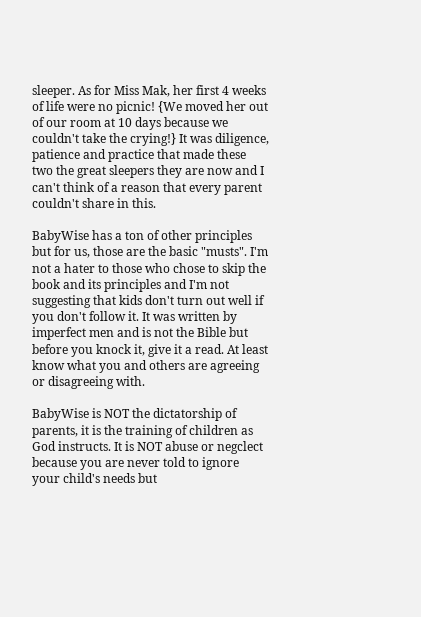sleeper. As for Miss Mak, her first 4 weeks of life were no picnic! {We moved her out of our room at 10 days because we couldn't take the crying!} It was diligence, patience and practice that made these two the great sleepers they are now and I can't think of a reason that every parent couldn't share in this.

BabyWise has a ton of other principles but for us, those are the basic "musts". I'm not a hater to those who chose to skip the book and its principles and I'm not suggesting that kids don't turn out well if you don't follow it. It was written by imperfect men and is not the Bible but before you knock it, give it a read. At least know what you and others are agreeing or disagreeing with.

BabyWise is NOT the dictatorship of parents, it is the training of children as God instructs. It is NOT abuse or negclect because you are never told to ignore your child's needs but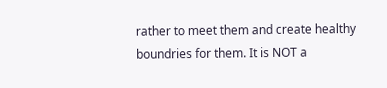rather to meet them and create healthy boundries for them. It is NOT a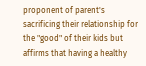proponent of parent's sacrificing their relationship for the "good" of their kids but affirms that having a healthy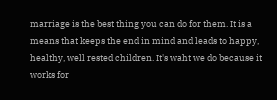marriage is the best thing you can do for them. It is a means that keeps the end in mind and leads to happy, healthy, well rested children. It's waht we do because it works for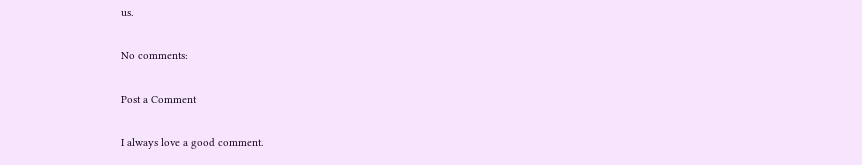us.

No comments:

Post a Comment

I always love a good comment.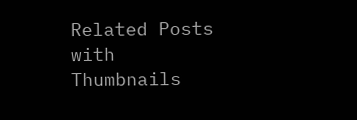Related Posts with Thumbnails